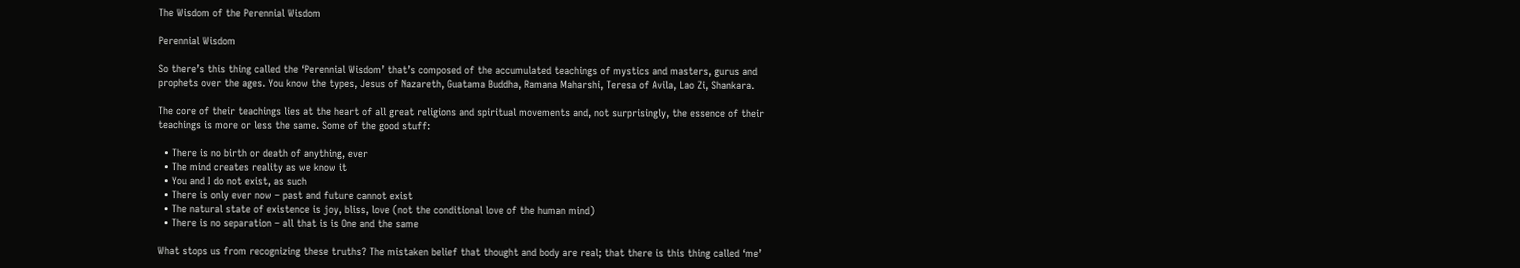The Wisdom of the Perennial Wisdom

Perennial Wisdom

So there’s this thing called the ‘Perennial Wisdom’ that’s composed of the accumulated teachings of mystics and masters, gurus and prophets over the ages. You know the types, Jesus of Nazareth, Guatama Buddha, Ramana Maharshi, Teresa of Avila, Lao Zi, Shankara.

The core of their teachings lies at the heart of all great religions and spiritual movements and, not surprisingly, the essence of their teachings is more or less the same. Some of the good stuff:

  • There is no birth or death of anything, ever
  • The mind creates reality as we know it
  • You and I do not exist, as such
  • There is only ever now – past and future cannot exist
  • The natural state of existence is joy, bliss, love (not the conditional love of the human mind)
  • There is no separation – all that is is One and the same

What stops us from recognizing these truths? The mistaken belief that thought and body are real; that there is this thing called ‘me’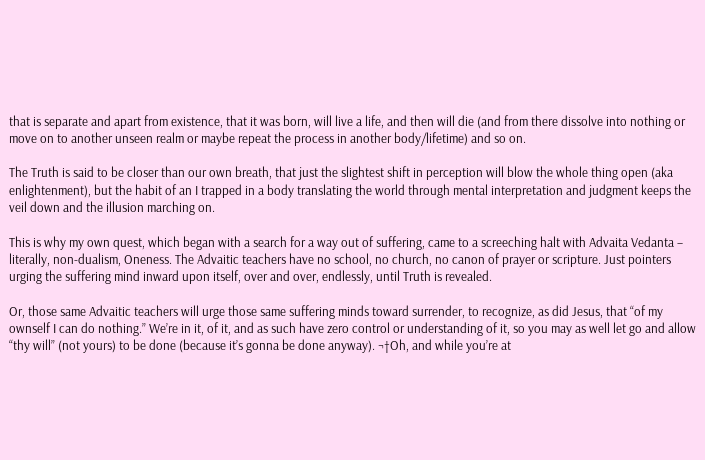that is separate and apart from existence, that it was born, will live a life, and then will die (and from there dissolve into nothing or move on to another unseen realm or maybe repeat the process in another body/lifetime) and so on.

The Truth is said to be closer than our own breath, that just the slightest shift in perception will blow the whole thing open (aka enlightenment), but the habit of an I trapped in a body translating the world through mental interpretation and judgment keeps the veil down and the illusion marching on.

This is why my own quest, which began with a search for a way out of suffering, came to a screeching halt with Advaita Vedanta – literally, non-dualism, Oneness. The Advaitic teachers have no school, no church, no canon of prayer or scripture. Just pointers urging the suffering mind inward upon itself, over and over, endlessly, until Truth is revealed.

Or, those same Advaitic teachers will urge those same suffering minds toward surrender, to recognize, as did Jesus, that “of my ownself I can do nothing.” We’re in it, of it, and as such have zero control or understanding of it, so you may as well let go and allow “thy will” (not yours) to be done (because it’s gonna be done anyway). ¬†Oh, and while you’re at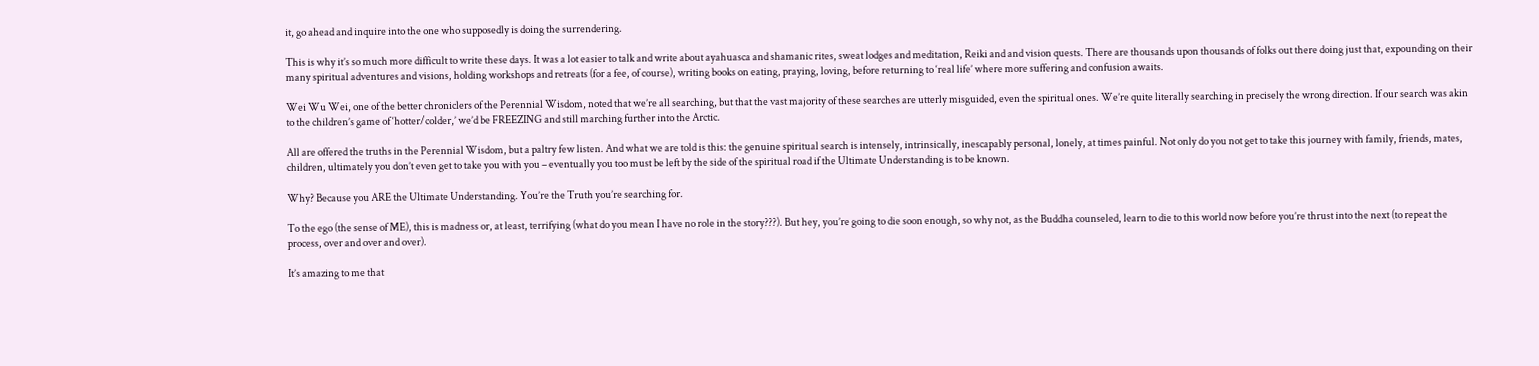it, go ahead and inquire into the one who supposedly is doing the surrendering.

This is why it’s so much more difficult to write these days. It was a lot easier to talk and write about ayahuasca and shamanic rites, sweat lodges and meditation, Reiki and and vision quests. There are thousands upon thousands of folks out there doing just that, expounding on their many spiritual adventures and visions, holding workshops and retreats (for a fee, of course), writing books on eating, praying, loving, before returning to ‘real life’ where more suffering and confusion awaits.

Wei Wu Wei, one of the better chroniclers of the Perennial Wisdom, noted that we’re all searching, but that the vast majority of these searches are utterly misguided, even the spiritual ones. We’re quite literally searching in precisely the wrong direction. If our search was akin to the children’s game of ‘hotter/colder,’ we’d be FREEZING and still marching further into the Arctic.

All are offered the truths in the Perennial Wisdom, but a paltry few listen. And what we are told is this: the genuine spiritual search is intensely, intrinsically, inescapably personal, lonely, at times painful. Not only do you not get to take this journey with family, friends, mates, children, ultimately you don’t even get to take you with you – eventually you too must be left by the side of the spiritual road if the Ultimate Understanding is to be known.

Why? Because you ARE the Ultimate Understanding. You’re the Truth you’re searching for.

To the ego (the sense of ME), this is madness or, at least, terrifying (what do you mean I have no role in the story???). But hey, you’re going to die soon enough, so why not, as the Buddha counseled, learn to die to this world now before you’re thrust into the next (to repeat the process, over and over and over).

It’s amazing to me that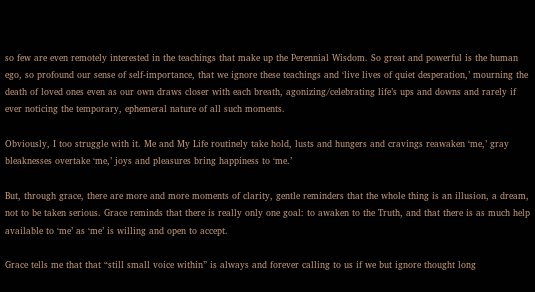so few are even remotely interested in the teachings that make up the Perennial Wisdom. So great and powerful is the human ego, so profound our sense of self-importance, that we ignore these teachings and ‘live lives of quiet desperation,’ mourning the death of loved ones even as our own draws closer with each breath, agonizing/celebrating life’s ups and downs and rarely if ever noticing the temporary, ephemeral nature of all such moments.

Obviously, I too struggle with it. Me and My Life routinely take hold, lusts and hungers and cravings reawaken ‘me,’ gray bleaknesses overtake ‘me,’ joys and pleasures bring happiness to ‘me.’

But, through grace, there are more and more moments of clarity, gentle reminders that the whole thing is an illusion, a dream, not to be taken serious. Grace reminds that there is really only one goal: to awaken to the Truth, and that there is as much help available to ‘me’ as ‘me’ is willing and open to accept.

Grace tells me that that “still small voice within” is always and forever calling to us if we but ignore thought long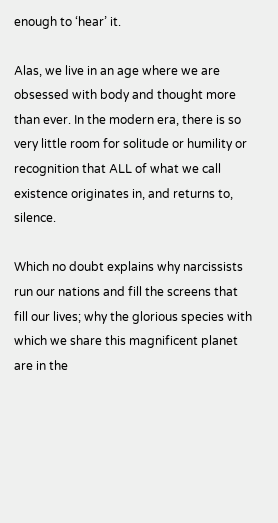enough to ‘hear’ it.

Alas, we live in an age where we are obsessed with body and thought more than ever. In the modern era, there is so very little room for solitude or humility or recognition that ALL of what we call existence originates in, and returns to, silence.

Which no doubt explains why narcissists run our nations and fill the screens that fill our lives; why the glorious species with which we share this magnificent planet are in the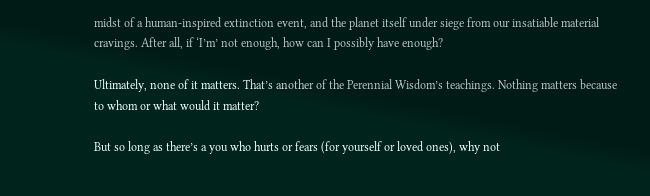midst of a human-inspired extinction event, and the planet itself under siege from our insatiable material cravings. After all, if ‘I’m’ not enough, how can I possibly have enough?

Ultimately, none of it matters. That’s another of the Perennial Wisdom’s teachings. Nothing matters because to whom or what would it matter?

But so long as there’s a you who hurts or fears (for yourself or loved ones), why not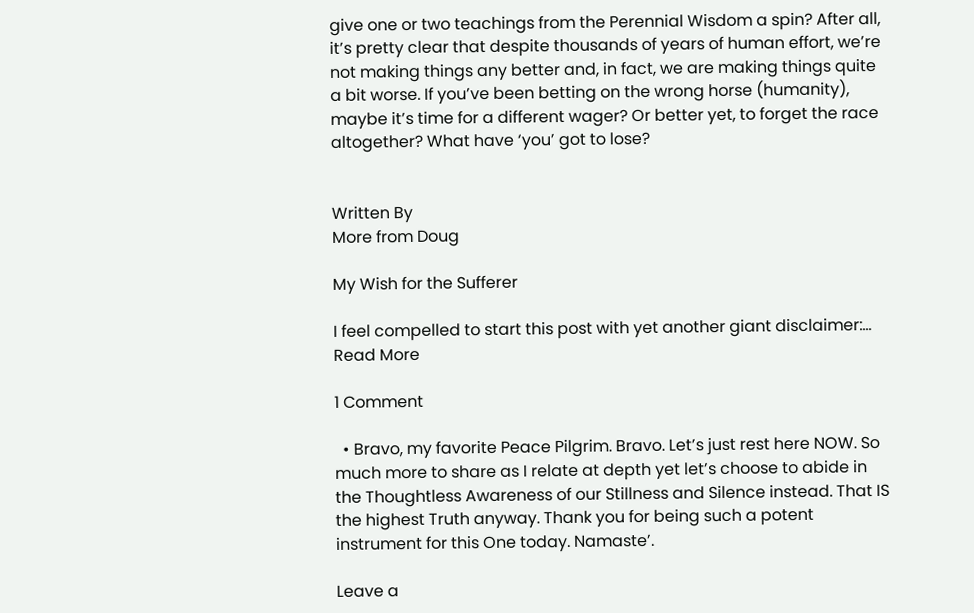give one or two teachings from the Perennial Wisdom a spin? After all, it’s pretty clear that despite thousands of years of human effort, we’re not making things any better and, in fact, we are making things quite a bit worse. If you’ve been betting on the wrong horse (humanity), maybe it’s time for a different wager? Or better yet, to forget the race altogether? What have ‘you’ got to lose?


Written By
More from Doug

My Wish for the Sufferer

I feel compelled to start this post with yet another giant disclaimer:...
Read More

1 Comment

  • Bravo, my favorite Peace Pilgrim. Bravo. Let’s just rest here NOW. So much more to share as I relate at depth yet let’s choose to abide in the Thoughtless Awareness of our Stillness and Silence instead. That IS the highest Truth anyway. Thank you for being such a potent instrument for this One today. Namaste’.

Leave a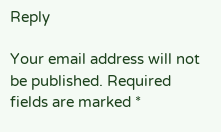Reply

Your email address will not be published. Required fields are marked *